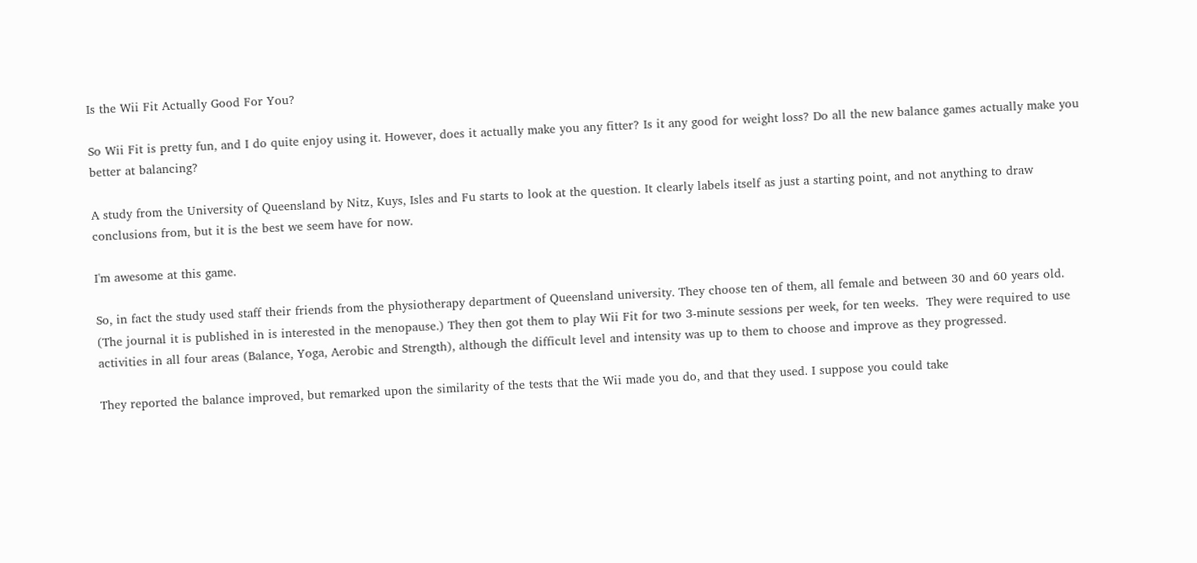Is the Wii Fit Actually Good For You?

So Wii Fit is pretty fun, and I do quite enjoy using it. However, does it actually make you any fitter? Is it any good for weight loss? Do all the new balance games actually make you better at balancing?

A study from the University of Queensland by Nitz, Kuys, Isles and Fu starts to look at the question. It clearly labels itself as just a starting point, and not anything to draw conclusions from, but it is the best we seem have for now.

I'm awesome at this game.

So, in fact the study used staff their friends from the physiotherapy department of Queensland university. They choose ten of them, all female and between 30 and 60 years old. (The journal it is published in is interested in the menopause.) They then got them to play Wii Fit for two 3-minute sessions per week, for ten weeks.  They were required to use activities in all four areas (Balance, Yoga, Aerobic and Strength), although the difficult level and intensity was up to them to choose and improve as they progressed.

They reported the balance improved, but remarked upon the similarity of the tests that the Wii made you do, and that they used. I suppose you could take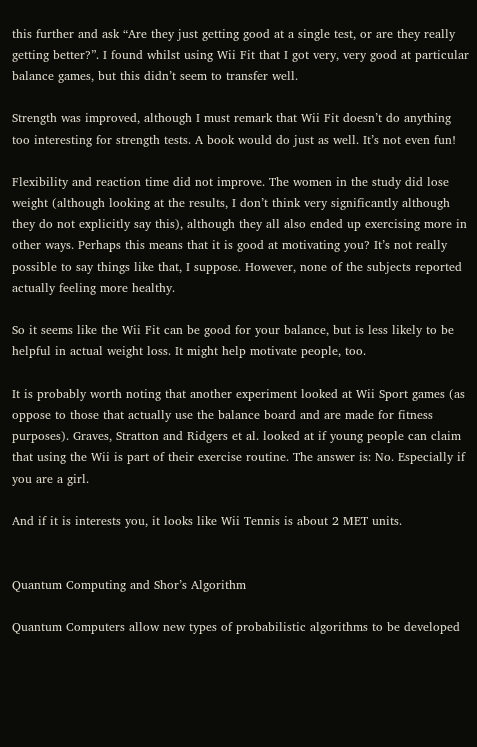this further and ask “Are they just getting good at a single test, or are they really getting better?”. I found whilst using Wii Fit that I got very, very good at particular balance games, but this didn’t seem to transfer well.

Strength was improved, although I must remark that Wii Fit doesn’t do anything too interesting for strength tests. A book would do just as well. It’s not even fun!

Flexibility and reaction time did not improve. The women in the study did lose weight (although looking at the results, I don’t think very significantly although they do not explicitly say this), although they all also ended up exercising more in other ways. Perhaps this means that it is good at motivating you? It’s not really possible to say things like that, I suppose. However, none of the subjects reported actually feeling more healthy.

So it seems like the Wii Fit can be good for your balance, but is less likely to be helpful in actual weight loss. It might help motivate people, too.

It is probably worth noting that another experiment looked at Wii Sport games (as oppose to those that actually use the balance board and are made for fitness purposes). Graves, Stratton and Ridgers et al. looked at if young people can claim that using the Wii is part of their exercise routine. The answer is: No. Especially if you are a girl.

And if it is interests you, it looks like Wii Tennis is about 2 MET units.


Quantum Computing and Shor’s Algorithm

Quantum Computers allow new types of probabilistic algorithms to be developed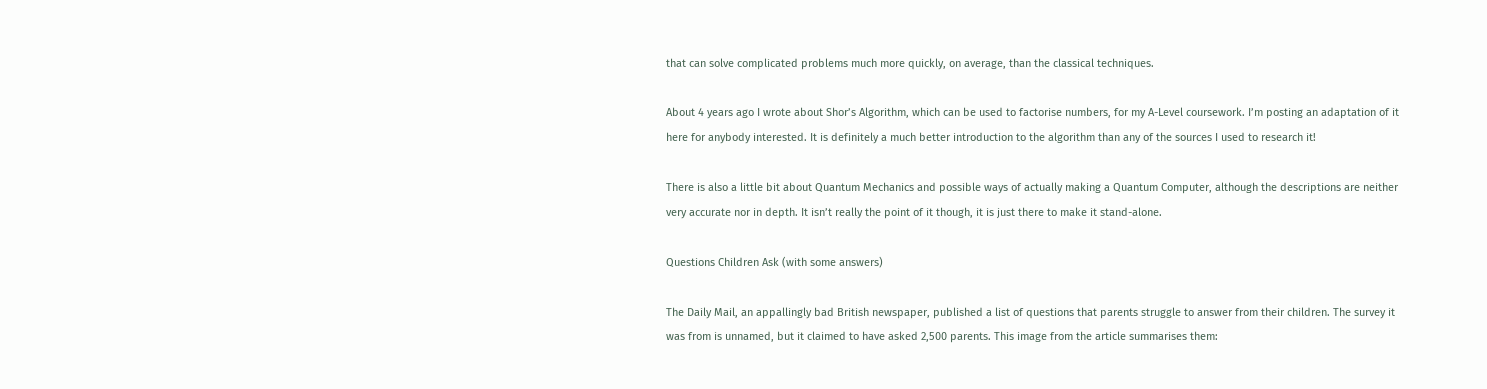that can solve complicated problems much more quickly, on average, than the classical techniques.

About 4 years ago I wrote about Shor’s Algorithm, which can be used to factorise numbers, for my A-Level coursework. I’m posting an adaptation of it here for anybody interested. It is definitely a much better introduction to the algorithm than any of the sources I used to research it!

There is also a little bit about Quantum Mechanics and possible ways of actually making a Quantum Computer, although the descriptions are neither very accurate nor in depth. It isn’t really the point of it though, it is just there to make it stand-alone.

Questions Children Ask (with some answers)

The Daily Mail, an appallingly bad British newspaper, published a list of questions that parents struggle to answer from their children. The survey it was from is unnamed, but it claimed to have asked 2,500 parents. This image from the article summarises them: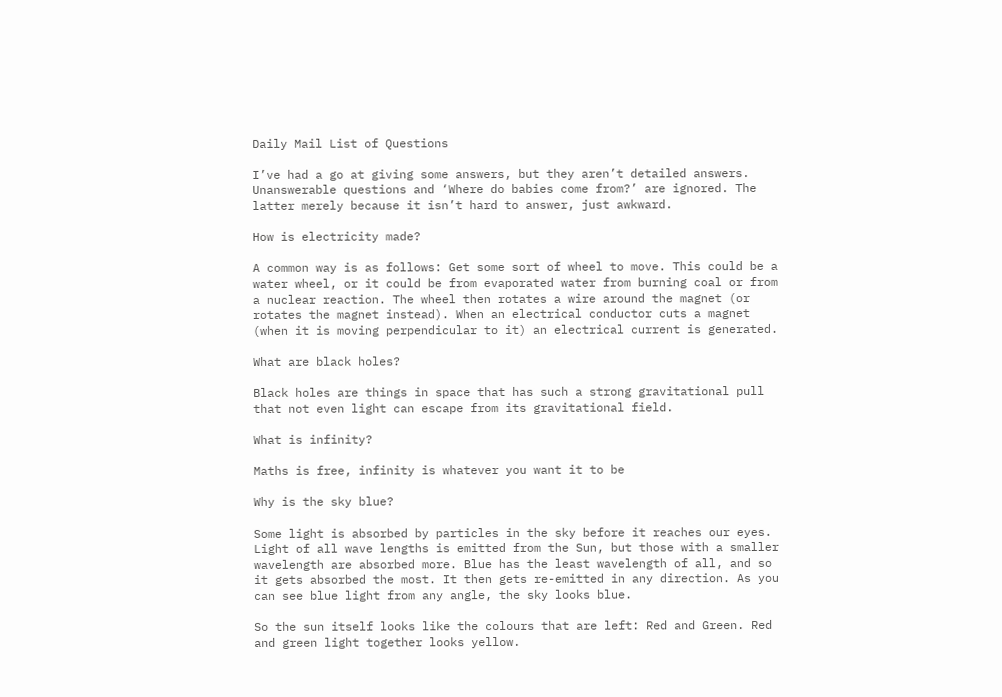Daily Mail List of Questions

I’ve had a go at giving some answers, but they aren’t detailed answers. Unanswerable questions and ‘Where do babies come from?’ are ignored. The latter merely because it isn’t hard to answer, just awkward.

How is electricity made?

A common way is as follows: Get some sort of wheel to move. This could be a water wheel, or it could be from evaporated water from burning coal or from a nuclear reaction. The wheel then rotates a wire around the magnet (or rotates the magnet instead). When an electrical conductor cuts a magnet (when it is moving perpendicular to it) an electrical current is generated.

What are black holes?

Black holes are things in space that has such a strong gravitational pull that not even light can escape from its gravitational field.

What is infinity?

Maths is free, infinity is whatever you want it to be

Why is the sky blue?

Some light is absorbed by particles in the sky before it reaches our eyes. Light of all wave lengths is emitted from the Sun, but those with a smaller wavelength are absorbed more. Blue has the least wavelength of all, and so it gets absorbed the most. It then gets re-emitted in any direction. As you can see blue light from any angle, the sky looks blue.

So the sun itself looks like the colours that are left: Red and Green. Red and green light together looks yellow.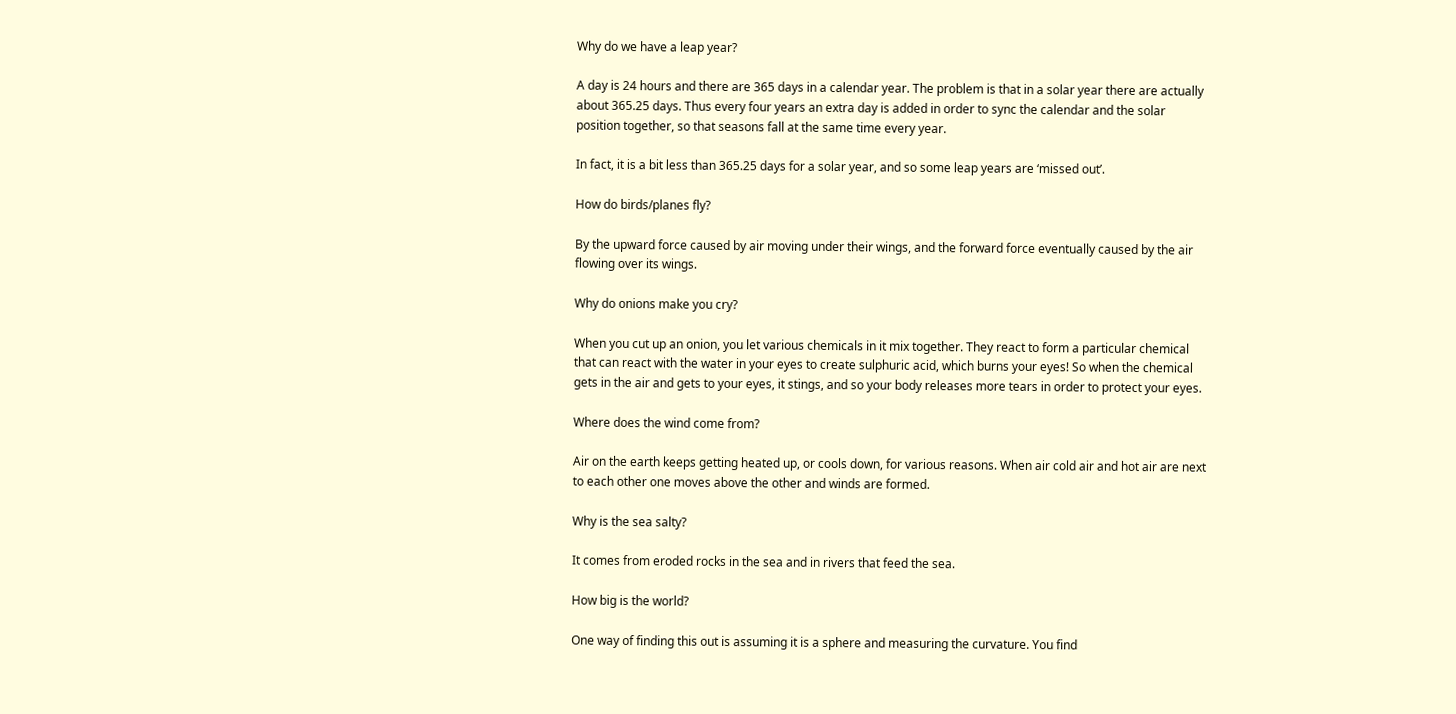Why do we have a leap year?

A day is 24 hours and there are 365 days in a calendar year. The problem is that in a solar year there are actually about 365.25 days. Thus every four years an extra day is added in order to sync the calendar and the solar position together, so that seasons fall at the same time every year.

In fact, it is a bit less than 365.25 days for a solar year, and so some leap years are ‘missed out’.

How do birds/planes fly?

By the upward force caused by air moving under their wings, and the forward force eventually caused by the air flowing over its wings.

Why do onions make you cry?

When you cut up an onion, you let various chemicals in it mix together. They react to form a particular chemical that can react with the water in your eyes to create sulphuric acid, which burns your eyes! So when the chemical gets in the air and gets to your eyes, it stings, and so your body releases more tears in order to protect your eyes.

Where does the wind come from?

Air on the earth keeps getting heated up, or cools down, for various reasons. When air cold air and hot air are next to each other one moves above the other and winds are formed.

Why is the sea salty?

It comes from eroded rocks in the sea and in rivers that feed the sea.

How big is the world?

One way of finding this out is assuming it is a sphere and measuring the curvature. You find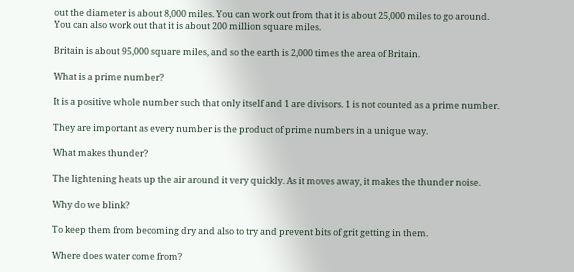out the diameter is about 8,000 miles. You can work out from that it is about 25,000 miles to go around. You can also work out that it is about 200 million square miles.

Britain is about 95,000 square miles, and so the earth is 2,000 times the area of Britain.

What is a prime number?

It is a positive whole number such that only itself and 1 are divisors. 1 is not counted as a prime number.

They are important as every number is the product of prime numbers in a unique way.

What makes thunder?

The lightening heats up the air around it very quickly. As it moves away, it makes the thunder noise.

Why do we blink?

To keep them from becoming dry and also to try and prevent bits of grit getting in them.

Where does water come from?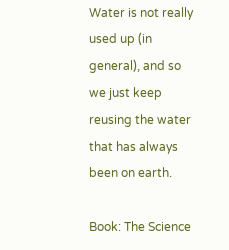Water is not really used up (in general), and so we just keep reusing the water that has always been on earth.

Book: The Science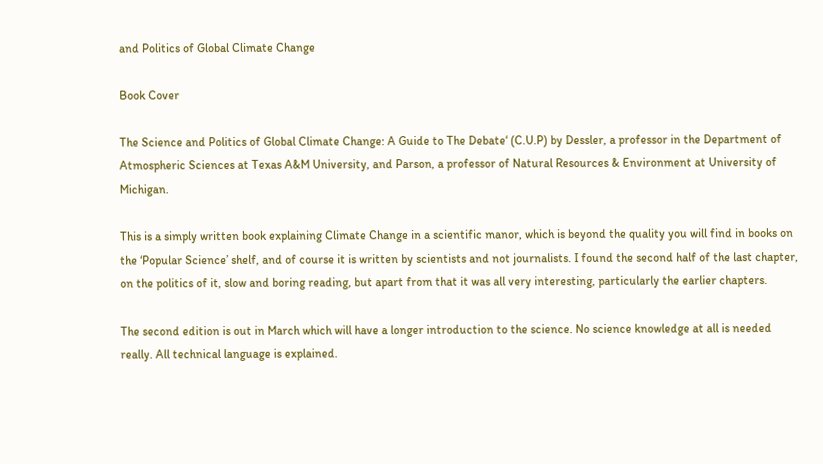and Politics of Global Climate Change

Book Cover

The Science and Politics of Global Climate Change: A Guide to The Debate‘ (C.U.P) by Dessler, a professor in the Department of Atmospheric Sciences at Texas A&M University, and Parson, a professor of Natural Resources & Environment at University of Michigan.

This is a simply written book explaining Climate Change in a scientific manor, which is beyond the quality you will find in books on the ‘Popular Science’ shelf, and of course it is written by scientists and not journalists. I found the second half of the last chapter, on the politics of it, slow and boring reading, but apart from that it was all very interesting, particularly the earlier chapters.

The second edition is out in March which will have a longer introduction to the science. No science knowledge at all is needed really. All technical language is explained.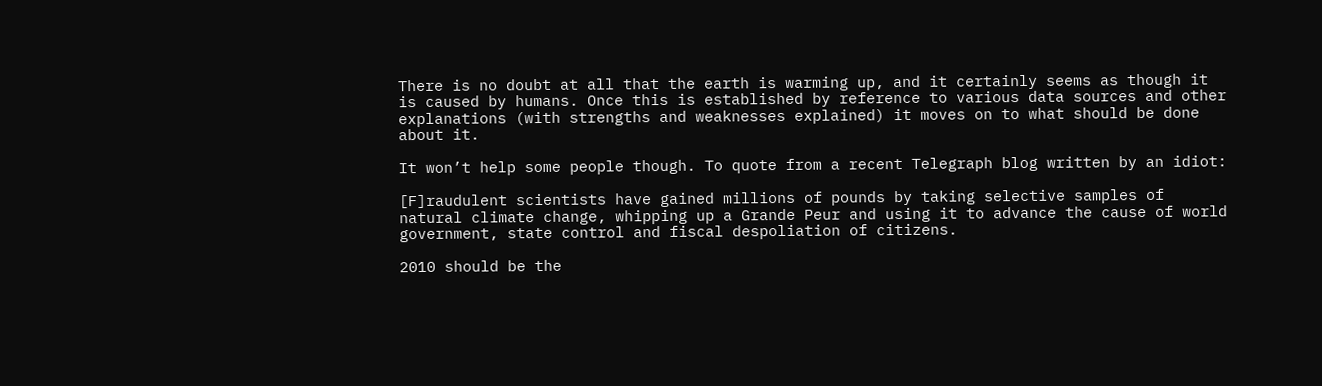There is no doubt at all that the earth is warming up, and it certainly seems as though it is caused by humans. Once this is established by reference to various data sources and other explanations (with strengths and weaknesses explained) it moves on to what should be done about it.

It won’t help some people though. To quote from a recent Telegraph blog written by an idiot:

[F]raudulent scientists have gained millions of pounds by taking selective samples of natural climate change, whipping up a Grande Peur and using it to advance the cause of world government, state control and fiscal despoliation of citizens.

2010 should be the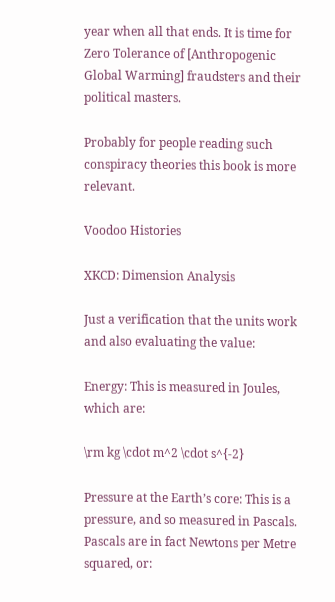year when all that ends. It is time for Zero Tolerance of [Anthropogenic Global Warming] fraudsters and their political masters.

Probably for people reading such conspiracy theories this book is more relevant.

Voodoo Histories

XKCD: Dimension Analysis

Just a verification that the units work and also evaluating the value:

Energy: This is measured in Joules, which are:

\rm kg \cdot m^2 \cdot s^{-2}

Pressure at the Earth’s core: This is a pressure, and so measured in Pascals. Pascals are in fact Newtons per Metre squared, or: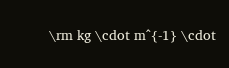\rm kg \cdot m^{-1} \cdot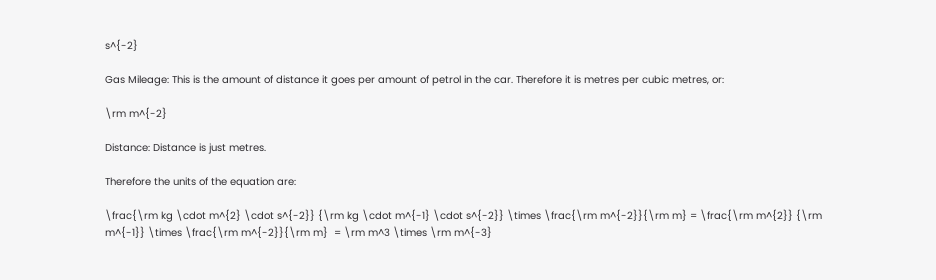s^{-2}

Gas Mileage: This is the amount of distance it goes per amount of petrol in the car. Therefore it is metres per cubic metres, or:

\rm m^{-2}

Distance: Distance is just metres.

Therefore the units of the equation are:

\frac{\rm kg \cdot m^{2} \cdot s^{-2}} {\rm kg \cdot m^{-1} \cdot s^{-2}} \times \frac{\rm m^{-2}}{\rm m} = \frac{\rm m^{2}} {\rm m^{-1}} \times \frac{\rm m^{-2}}{\rm m}  = \rm m^3 \times \rm m^{-3}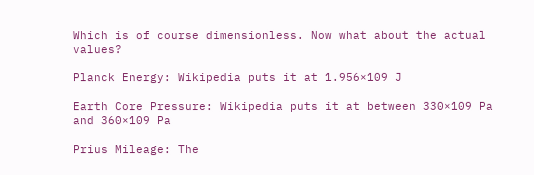Which is of course dimensionless. Now what about the actual values?

Planck Energy: Wikipedia puts it at 1.956×109 J

Earth Core Pressure: Wikipedia puts it at between 330×109 Pa and 360×109 Pa

Prius Mileage: The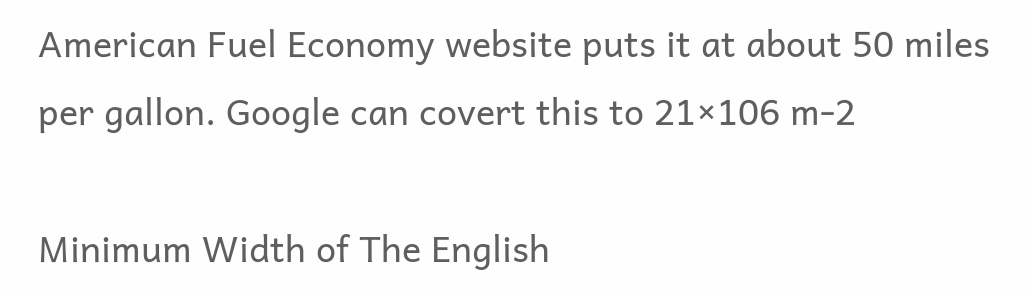American Fuel Economy website puts it at about 50 miles per gallon. Google can covert this to 21×106 m-2

Minimum Width of The English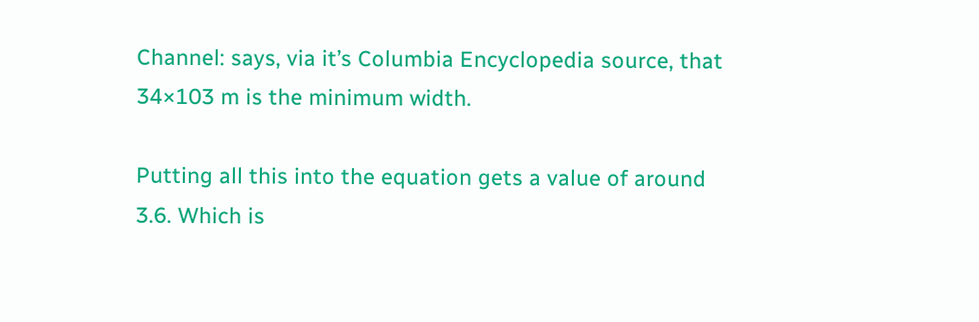Channel: says, via it’s Columbia Encyclopedia source, that 34×103 m is the minimum width.

Putting all this into the equation gets a value of around 3.6. Which is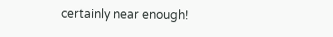certainly near enough!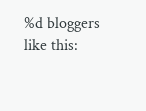%d bloggers like this: